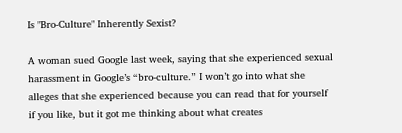Is "Bro-Culture" Inherently Sexist?

A woman sued Google last week, saying that she experienced sexual harassment in Google’s “bro-culture.” I won’t go into what she alleges that she experienced because you can read that for yourself if you like, but it got me thinking about what creates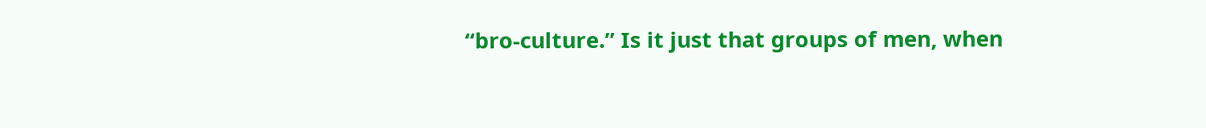“bro-culture.” Is it just that groups of men, when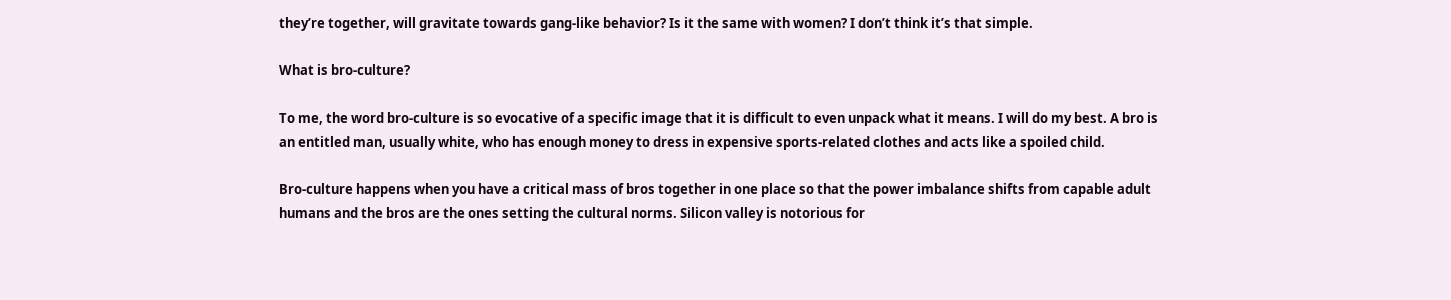they’re together, will gravitate towards gang-like behavior? Is it the same with women? I don’t think it’s that simple.

What is bro-culture?

To me, the word bro-culture is so evocative of a specific image that it is difficult to even unpack what it means. I will do my best. A bro is an entitled man, usually white, who has enough money to dress in expensive sports-related clothes and acts like a spoiled child.

Bro-culture happens when you have a critical mass of bros together in one place so that the power imbalance shifts from capable adult humans and the bros are the ones setting the cultural norms. Silicon valley is notorious for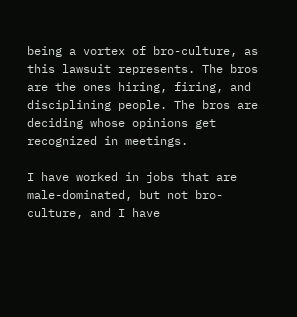being a vortex of bro-culture, as this lawsuit represents. The bros are the ones hiring, firing, and disciplining people. The bros are deciding whose opinions get recognized in meetings.

I have worked in jobs that are male-dominated, but not bro-culture, and I have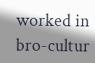worked in bro-cultur